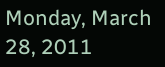Monday, March 28, 2011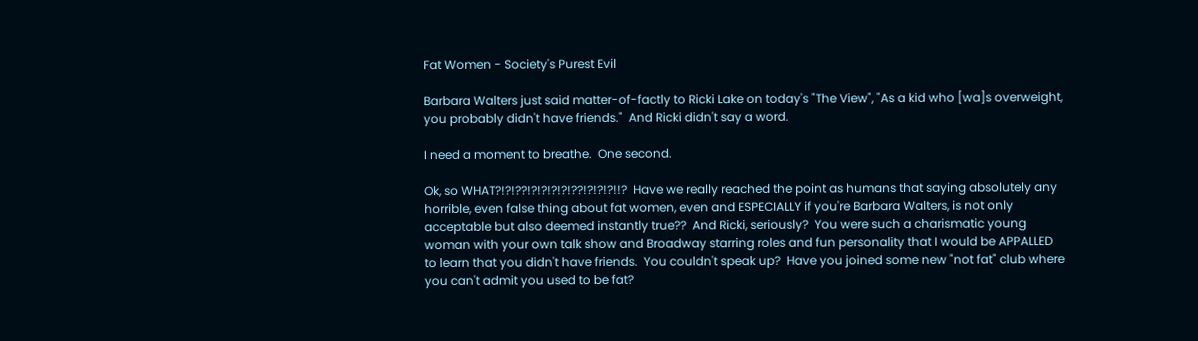Fat Women - Society's Purest Evil

Barbara Walters just said matter-of-factly to Ricki Lake on today's "The View", "As a kid who [wa]s overweight, you probably didn't have friends."  And Ricki didn't say a word.

I need a moment to breathe.  One second.

Ok, so WHAT?!?!??!?!?!?!?!??!?!?!?!!?  Have we really reached the point as humans that saying absolutely any horrible, even false thing about fat women, even and ESPECIALLY if you're Barbara Walters, is not only acceptable but also deemed instantly true??  And Ricki, seriously?  You were such a charismatic young woman with your own talk show and Broadway starring roles and fun personality that I would be APPALLED to learn that you didn't have friends.  You couldn't speak up?  Have you joined some new "not fat" club where you can't admit you used to be fat?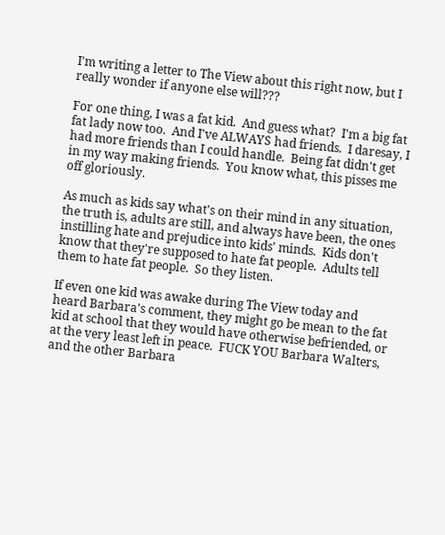I'm writing a letter to The View about this right now, but I really wonder if anyone else will???

For one thing, I was a fat kid.  And guess what?  I'm a big fat fat lady now too.  And I've ALWAYS had friends.  I daresay, I had more friends than I could handle.  Being fat didn't get in my way making friends.  You know what, this pisses me off gloriously.

As much as kids say what's on their mind in any situation, the truth is, adults are still, and always have been, the ones instilling hate and prejudice into kids' minds.  Kids don't know that they're supposed to hate fat people.  Adults tell them to hate fat people.  So they listen.

If even one kid was awake during The View today and heard Barbara's comment, they might go be mean to the fat kid at school that they would have otherwise befriended, or at the very least left in peace.  FUCK YOU Barbara Walters, and the other Barbara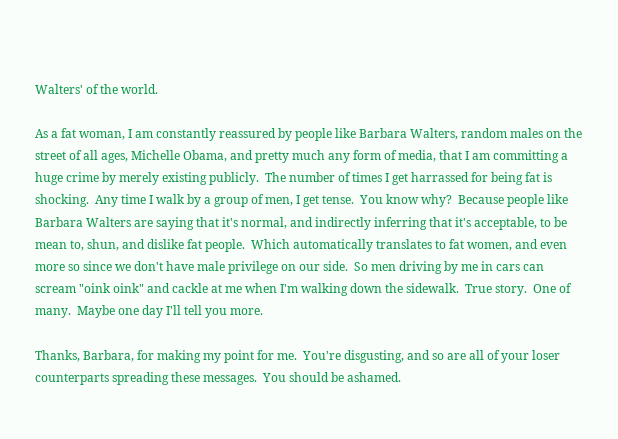Walters' of the world.

As a fat woman, I am constantly reassured by people like Barbara Walters, random males on the street of all ages, Michelle Obama, and pretty much any form of media, that I am committing a huge crime by merely existing publicly.  The number of times I get harrassed for being fat is shocking.  Any time I walk by a group of men, I get tense.  You know why?  Because people like Barbara Walters are saying that it's normal, and indirectly inferring that it's acceptable, to be mean to, shun, and dislike fat people.  Which automatically translates to fat women, and even more so since we don't have male privilege on our side.  So men driving by me in cars can scream "oink oink" and cackle at me when I'm walking down the sidewalk.  True story.  One of many.  Maybe one day I'll tell you more.

Thanks, Barbara, for making my point for me.  You're disgusting, and so are all of your loser counterparts spreading these messages.  You should be ashamed.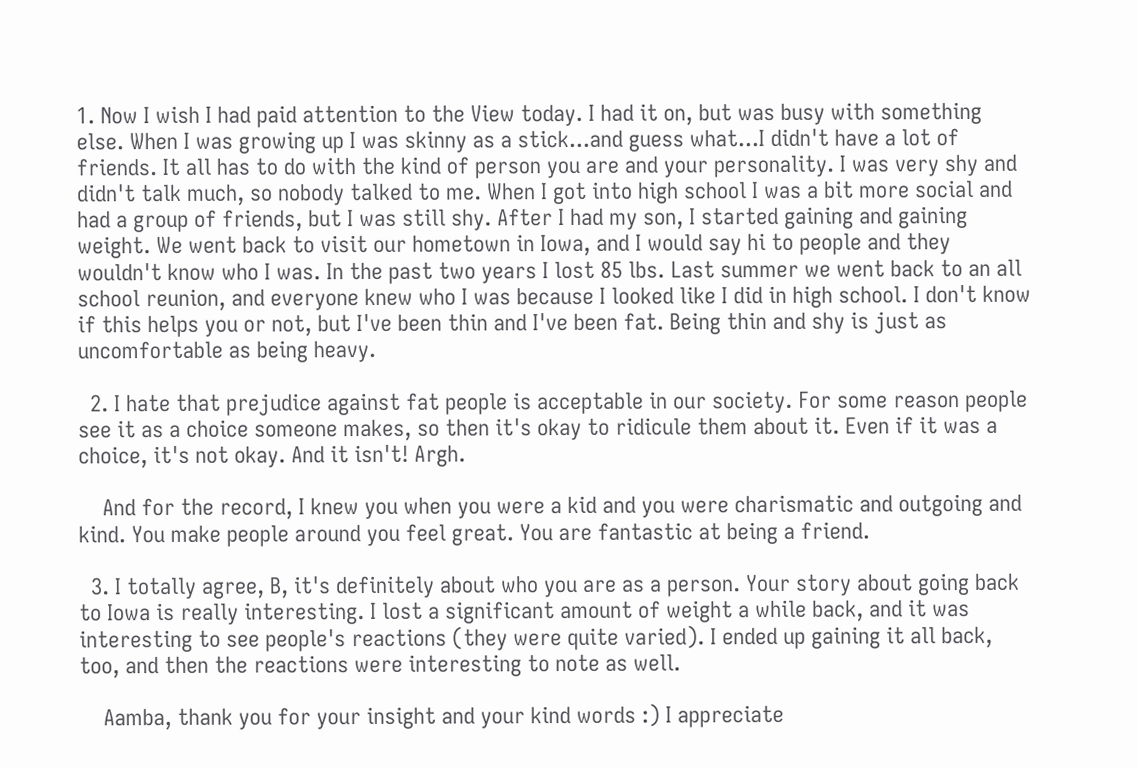1. Now I wish I had paid attention to the View today. I had it on, but was busy with something else. When I was growing up I was skinny as a stick...and guess what...I didn't have a lot of friends. It all has to do with the kind of person you are and your personality. I was very shy and didn't talk much, so nobody talked to me. When I got into high school I was a bit more social and had a group of friends, but I was still shy. After I had my son, I started gaining and gaining weight. We went back to visit our hometown in Iowa, and I would say hi to people and they wouldn't know who I was. In the past two years I lost 85 lbs. Last summer we went back to an all school reunion, and everyone knew who I was because I looked like I did in high school. I don't know if this helps you or not, but I've been thin and I've been fat. Being thin and shy is just as uncomfortable as being heavy.

  2. I hate that prejudice against fat people is acceptable in our society. For some reason people see it as a choice someone makes, so then it's okay to ridicule them about it. Even if it was a choice, it's not okay. And it isn't! Argh.

    And for the record, I knew you when you were a kid and you were charismatic and outgoing and kind. You make people around you feel great. You are fantastic at being a friend.

  3. I totally agree, B, it's definitely about who you are as a person. Your story about going back to Iowa is really interesting. I lost a significant amount of weight a while back, and it was interesting to see people's reactions (they were quite varied). I ended up gaining it all back, too, and then the reactions were interesting to note as well.

    Aamba, thank you for your insight and your kind words :) I appreciate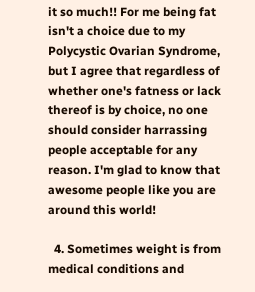it so much!! For me being fat isn't a choice due to my Polycystic Ovarian Syndrome, but I agree that regardless of whether one's fatness or lack thereof is by choice, no one should consider harrassing people acceptable for any reason. I'm glad to know that awesome people like you are around this world!

  4. Sometimes weight is from medical conditions and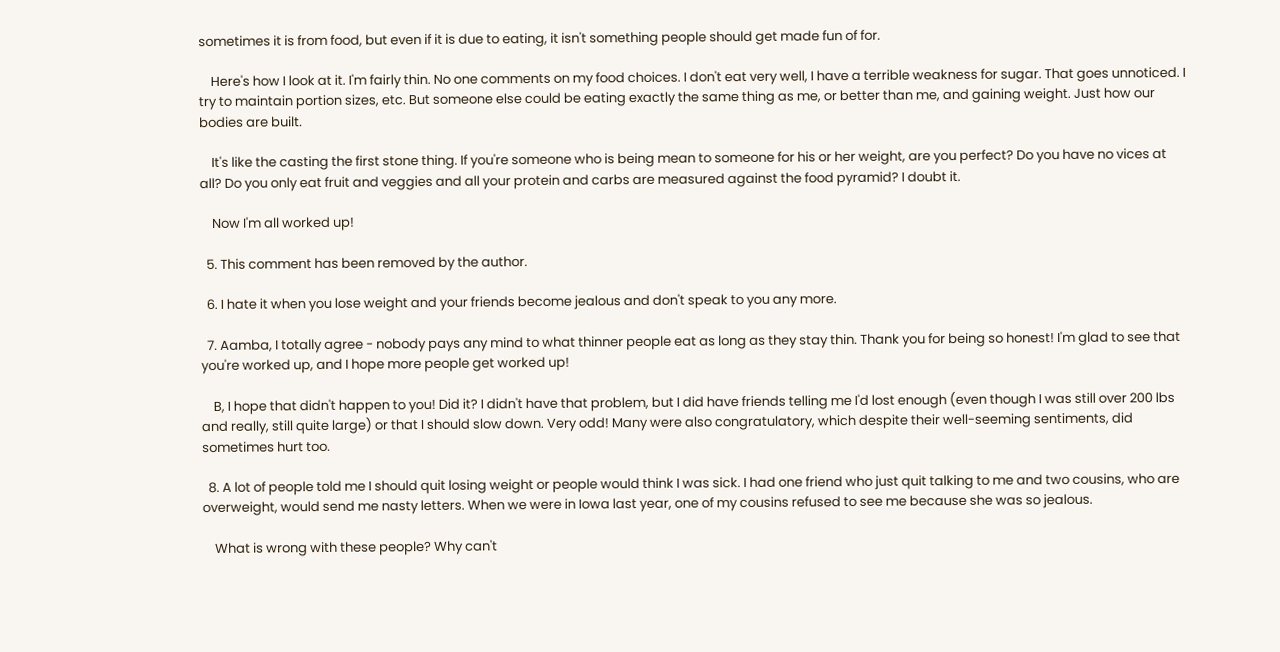sometimes it is from food, but even if it is due to eating, it isn't something people should get made fun of for.

    Here's how I look at it. I'm fairly thin. No one comments on my food choices. I don't eat very well, I have a terrible weakness for sugar. That goes unnoticed. I try to maintain portion sizes, etc. But someone else could be eating exactly the same thing as me, or better than me, and gaining weight. Just how our bodies are built.

    It's like the casting the first stone thing. If you're someone who is being mean to someone for his or her weight, are you perfect? Do you have no vices at all? Do you only eat fruit and veggies and all your protein and carbs are measured against the food pyramid? I doubt it.

    Now I'm all worked up!

  5. This comment has been removed by the author.

  6. I hate it when you lose weight and your friends become jealous and don't speak to you any more.

  7. Aamba, I totally agree - nobody pays any mind to what thinner people eat as long as they stay thin. Thank you for being so honest! I'm glad to see that you're worked up, and I hope more people get worked up!

    B, I hope that didn't happen to you! Did it? I didn't have that problem, but I did have friends telling me I'd lost enough (even though I was still over 200 lbs and really, still quite large) or that I should slow down. Very odd! Many were also congratulatory, which despite their well-seeming sentiments, did sometimes hurt too.

  8. A lot of people told me I should quit losing weight or people would think I was sick. I had one friend who just quit talking to me and two cousins, who are overweight, would send me nasty letters. When we were in Iowa last year, one of my cousins refused to see me because she was so jealous.

    What is wrong with these people? Why can't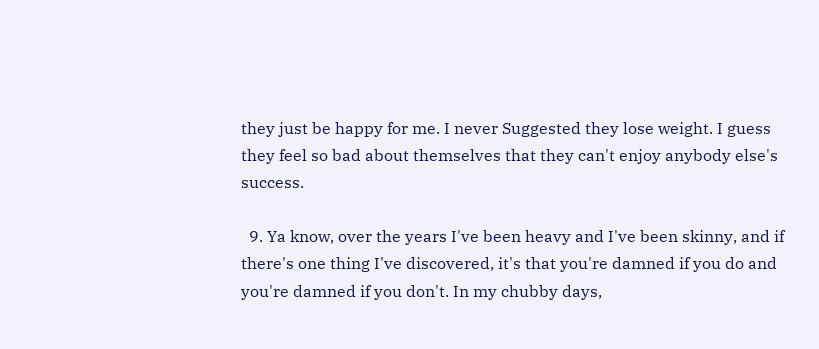they just be happy for me. I never Suggested they lose weight. I guess they feel so bad about themselves that they can't enjoy anybody else's success.

  9. Ya know, over the years I've been heavy and I've been skinny, and if there's one thing I've discovered, it's that you're damned if you do and you're damned if you don't. In my chubby days,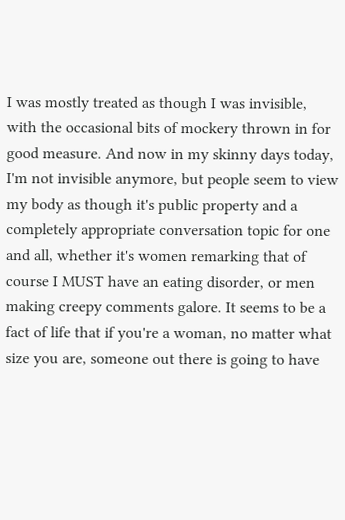I was mostly treated as though I was invisible, with the occasional bits of mockery thrown in for good measure. And now in my skinny days today, I'm not invisible anymore, but people seem to view my body as though it's public property and a completely appropriate conversation topic for one and all, whether it's women remarking that of course I MUST have an eating disorder, or men making creepy comments galore. It seems to be a fact of life that if you're a woman, no matter what size you are, someone out there is going to have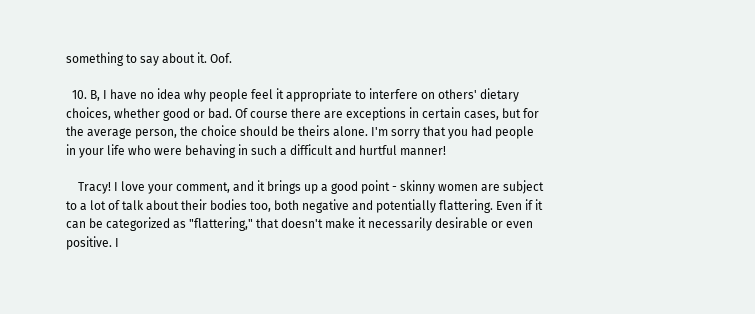something to say about it. Oof.

  10. B, I have no idea why people feel it appropriate to interfere on others' dietary choices, whether good or bad. Of course there are exceptions in certain cases, but for the average person, the choice should be theirs alone. I'm sorry that you had people in your life who were behaving in such a difficult and hurtful manner!

    Tracy! I love your comment, and it brings up a good point - skinny women are subject to a lot of talk about their bodies too, both negative and potentially flattering. Even if it can be categorized as "flattering," that doesn't make it necessarily desirable or even positive. I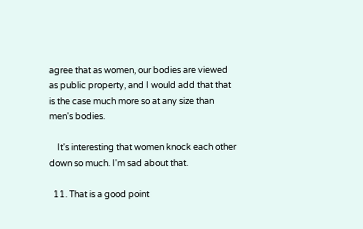agree that as women, our bodies are viewed as public property, and I would add that that is the case much more so at any size than men's bodies.

    It's interesting that women knock each other down so much. I'm sad about that.

  11. That is a good point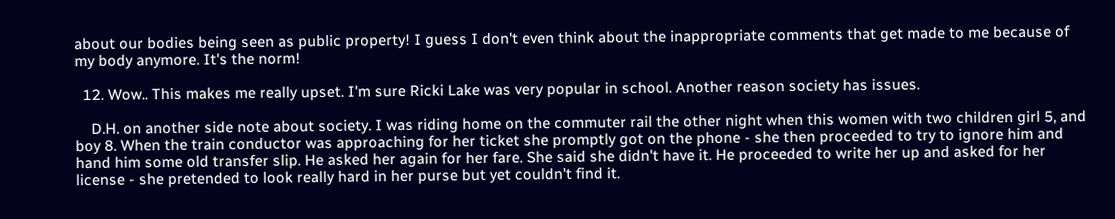about our bodies being seen as public property! I guess I don't even think about the inappropriate comments that get made to me because of my body anymore. It's the norm!

  12. Wow.. This makes me really upset. I'm sure Ricki Lake was very popular in school. Another reason society has issues.

    D.H. on another side note about society. I was riding home on the commuter rail the other night when this women with two children girl 5, and boy 8. When the train conductor was approaching for her ticket she promptly got on the phone - she then proceeded to try to ignore him and hand him some old transfer slip. He asked her again for her fare. She said she didn't have it. He proceeded to write her up and asked for her license - she pretended to look really hard in her purse but yet couldn't find it.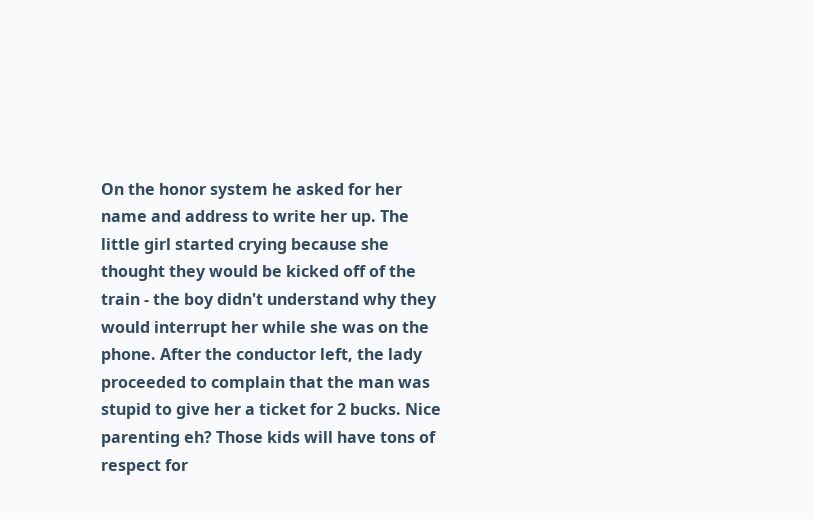On the honor system he asked for her name and address to write her up. The little girl started crying because she thought they would be kicked off of the train - the boy didn't understand why they would interrupt her while she was on the phone. After the conductor left, the lady proceeded to complain that the man was stupid to give her a ticket for 2 bucks. Nice parenting eh? Those kids will have tons of respect for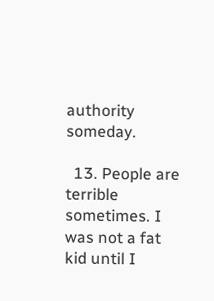authority someday.

  13. People are terrible sometimes. I was not a fat kid until I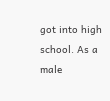got into high school. As a male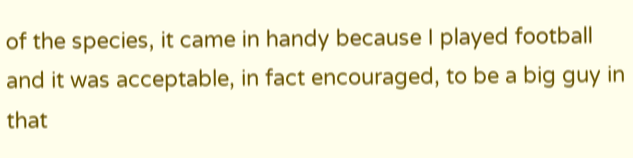of the species, it came in handy because I played football and it was acceptable, in fact encouraged, to be a big guy in that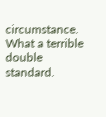circumstance. What a terrible double standard.